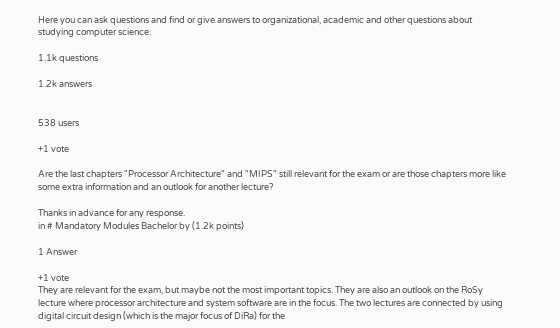Here you can ask questions and find or give answers to organizational, academic and other questions about studying computer science.

1.1k questions

1.2k answers


538 users

+1 vote

Are the last chapters "Processor Architecture" and "MIPS" still relevant for the exam or are those chapters more like some extra information and an outlook for another lecture?

Thanks in advance for any response.
in # Mandatory Modules Bachelor by (1.2k points)

1 Answer

+1 vote
They are relevant for the exam, but maybe not the most important topics. They are also an outlook on the RoSy lecture where processor architecture and system software are in the focus. The two lectures are connected by using digital circuit design (which is the major focus of DiRa) for the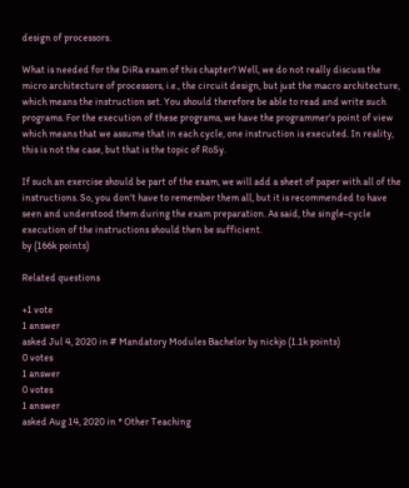design of processors.

What is needed for the DiRa exam of this chapter? Well, we do not really discuss the micro architecture of processors, i.e., the circuit design, but just the macro architecture, which means the instruction set. You should therefore be able to read and write such programs. For the execution of these programs, we have the programmer's point of view which means that we assume that in each cycle, one instruction is executed. In reality, this is not the case, but that is the topic of RoSy.

If such an exercise should be part of the exam, we will add a sheet of paper with all of the instructions. So, you don't have to remember them all, but it is recommended to have seen and understood them during the exam preparation. As said, the single-cycle execution of the instructions should then be sufficient.
by (166k points)

Related questions

+1 vote
1 answer
asked Jul 4, 2020 in # Mandatory Modules Bachelor by nickjo (1.1k points)
0 votes
1 answer
0 votes
1 answer
asked Aug 14, 2020 in * Other Teaching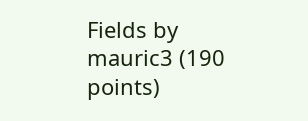Fields by mauric3 (190 points)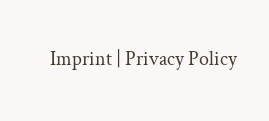Imprint | Privacy Policy